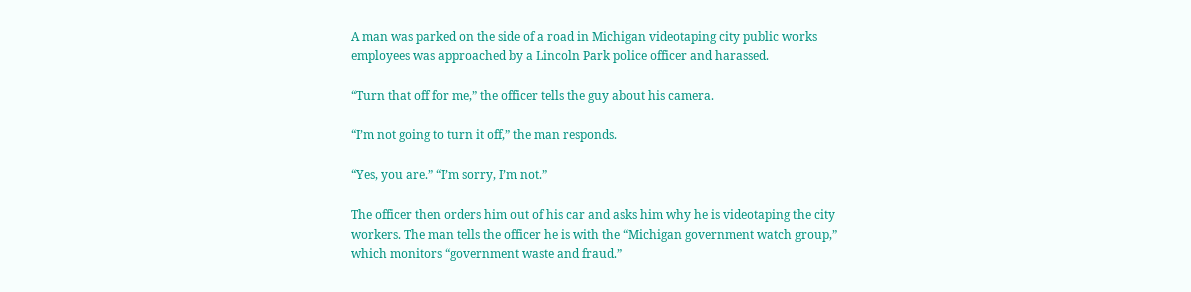A man was parked on the side of a road in Michigan videotaping city public works employees was approached by a Lincoln Park police officer and harassed.

“Turn that off for me,” the officer tells the guy about his camera.

“I’m not going to turn it off,” the man responds.

“Yes, you are.” “I’m sorry, I’m not.”

The officer then orders him out of his car and asks him why he is videotaping the city workers. The man tells the officer he is with the “Michigan government watch group,” which monitors “government waste and fraud.”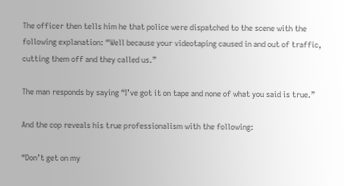The officer then tells him he that police were dispatched to the scene with the following explanation: “Well because your videotaping caused in and out of traffic, cutting them off and they called us.”

The man responds by saying “I’ve got it on tape and none of what you said is true.”

And the cop reveals his true professionalism with the following:

“Don’t get on my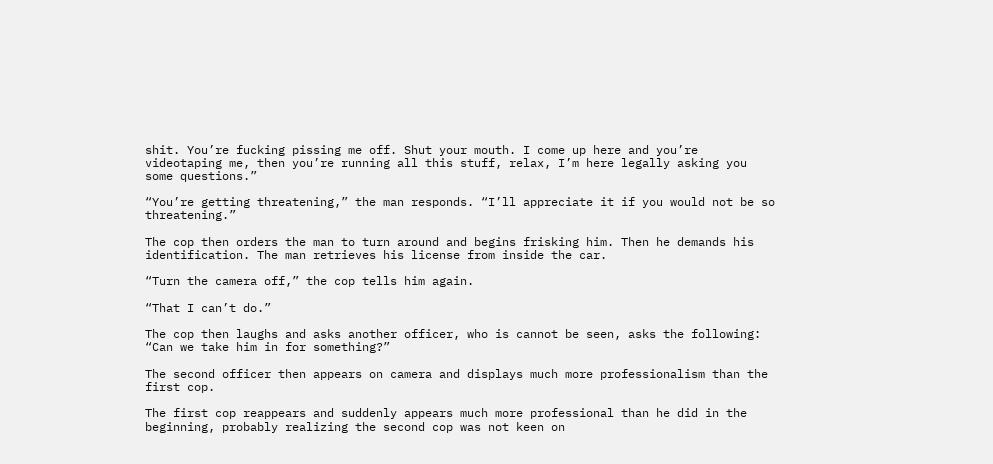shit. You’re fucking pissing me off. Shut your mouth. I come up here and you’re videotaping me, then you’re running all this stuff, relax, I’m here legally asking you some questions.”

“You’re getting threatening,” the man responds. “I’ll appreciate it if you would not be so threatening.”

The cop then orders the man to turn around and begins frisking him. Then he demands his identification. The man retrieves his license from inside the car.

“Turn the camera off,” the cop tells him again.

“That I can’t do.”

The cop then laughs and asks another officer, who is cannot be seen, asks the following: “Can we take him in for something?”

The second officer then appears on camera and displays much more professionalism than the first cop.

The first cop reappears and suddenly appears much more professional than he did in the beginning, probably realizing the second cop was not keen on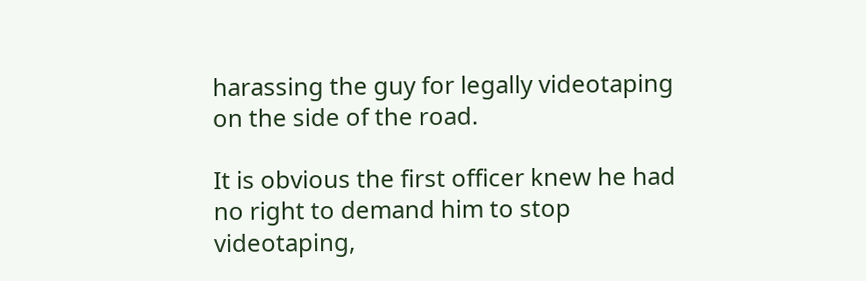harassing the guy for legally videotaping on the side of the road.

It is obvious the first officer knew he had no right to demand him to stop videotaping,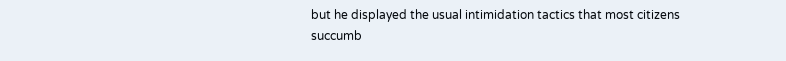but he displayed the usual intimidation tactics that most citizens succumb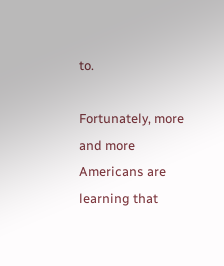to.

Fortunately, more and more Americans are learning that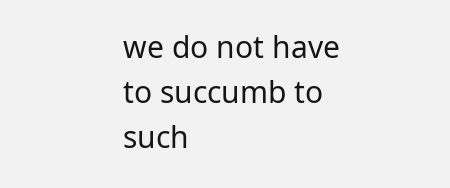we do not have to succumb to such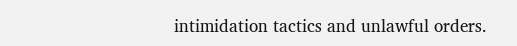intimidation tactics and unlawful orders.